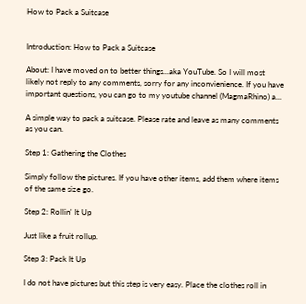How to Pack a Suitcase


Introduction: How to Pack a Suitcase

About: I have moved on to better things...aka YouTube. So I will most likely not reply to any comments, sorry for any inconvienience. If you have important questions, you can go to my youtube channel (MagmaRhino) a...

A simple way to pack a suitcase. Please rate and leave as many comments as you can.

Step 1: Gathering the Clothes

Simply follow the pictures. If you have other items, add them where items of the same size go.

Step 2: Rollin' It Up

Just like a fruit rollup.

Step 3: Pack It Up

I do not have pictures but this step is very easy. Place the clothes roll in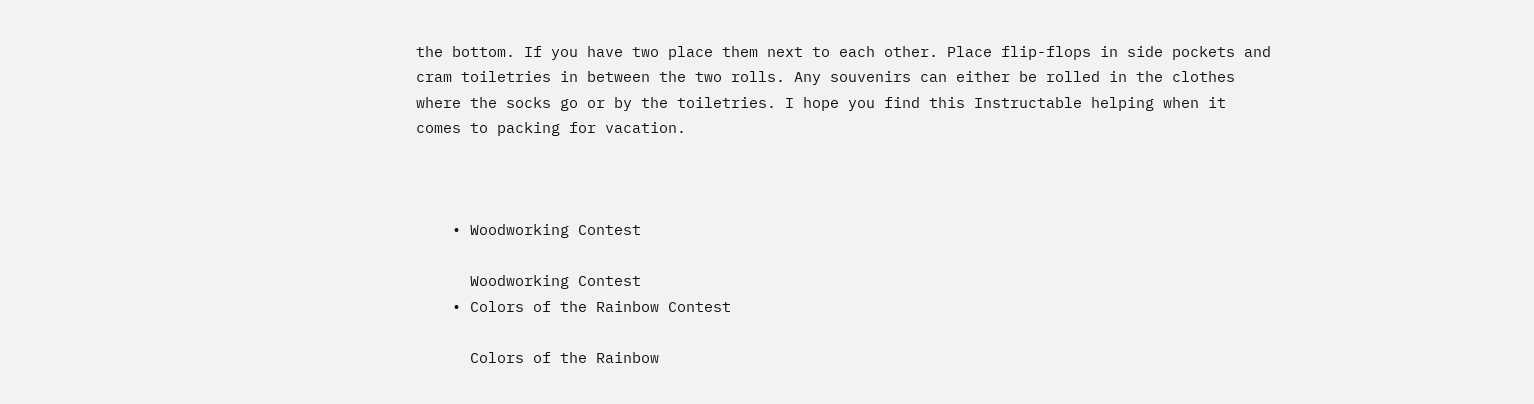the bottom. If you have two place them next to each other. Place flip-flops in side pockets and cram toiletries in between the two rolls. Any souvenirs can either be rolled in the clothes where the socks go or by the toiletries. I hope you find this Instructable helping when it comes to packing for vacation.



    • Woodworking Contest

      Woodworking Contest
    • Colors of the Rainbow Contest

      Colors of the Rainbow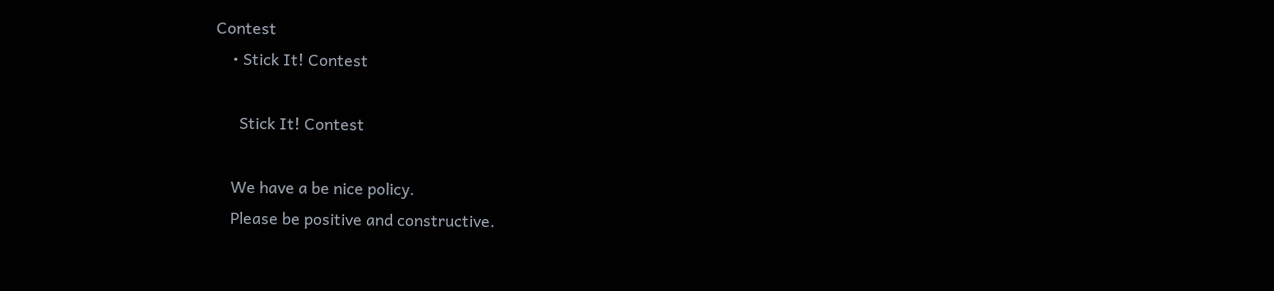Contest
    • Stick It! Contest

      Stick It! Contest

    We have a be nice policy.
    Please be positive and constructive.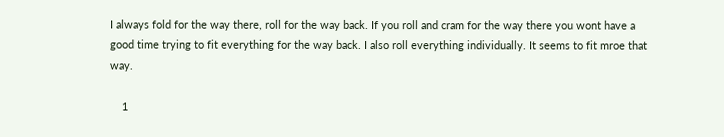I always fold for the way there, roll for the way back. If you roll and cram for the way there you wont have a good time trying to fit everything for the way back. I also roll everything individually. It seems to fit mroe that way.

    1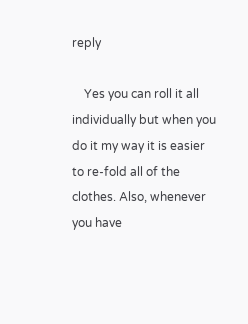reply

    Yes you can roll it all individually but when you do it my way it is easier to re-fold all of the clothes. Also, whenever you have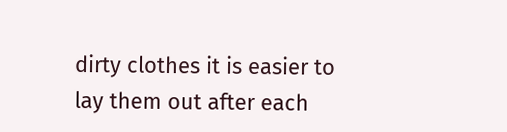dirty clothes it is easier to lay them out after each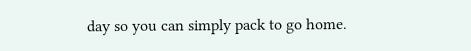day so you can simply pack to go home.